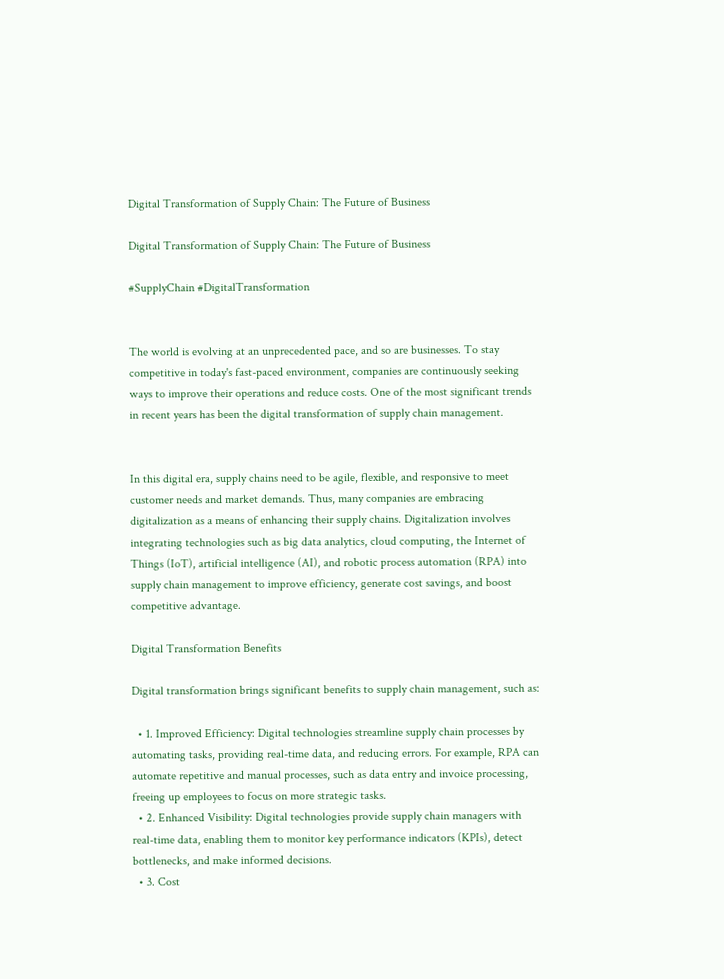Digital Transformation of Supply Chain: The Future of Business

Digital Transformation of Supply Chain: The Future of Business

#SupplyChain #DigitalTransformation


The world is evolving at an unprecedented pace, and so are businesses. To stay competitive in today's fast-paced environment, companies are continuously seeking ways to improve their operations and reduce costs. One of the most significant trends in recent years has been the digital transformation of supply chain management.


In this digital era, supply chains need to be agile, flexible, and responsive to meet customer needs and market demands. Thus, many companies are embracing digitalization as a means of enhancing their supply chains. Digitalization involves integrating technologies such as big data analytics, cloud computing, the Internet of Things (IoT), artificial intelligence (AI), and robotic process automation (RPA) into supply chain management to improve efficiency, generate cost savings, and boost competitive advantage.

Digital Transformation Benefits

Digital transformation brings significant benefits to supply chain management, such as:

  • 1. Improved Efficiency: Digital technologies streamline supply chain processes by automating tasks, providing real-time data, and reducing errors. For example, RPA can automate repetitive and manual processes, such as data entry and invoice processing, freeing up employees to focus on more strategic tasks.
  • 2. Enhanced Visibility: Digital technologies provide supply chain managers with real-time data, enabling them to monitor key performance indicators (KPIs), detect bottlenecks, and make informed decisions.
  • 3. Cost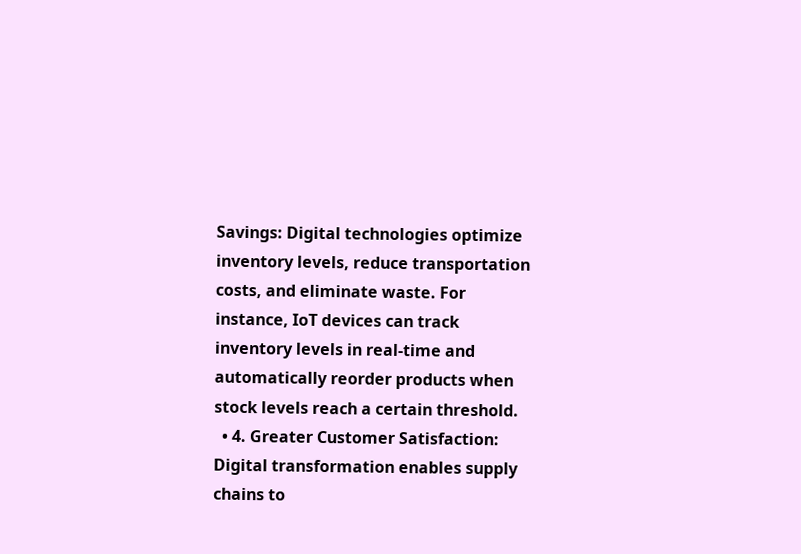Savings: Digital technologies optimize inventory levels, reduce transportation costs, and eliminate waste. For instance, IoT devices can track inventory levels in real-time and automatically reorder products when stock levels reach a certain threshold.
  • 4. Greater Customer Satisfaction: Digital transformation enables supply chains to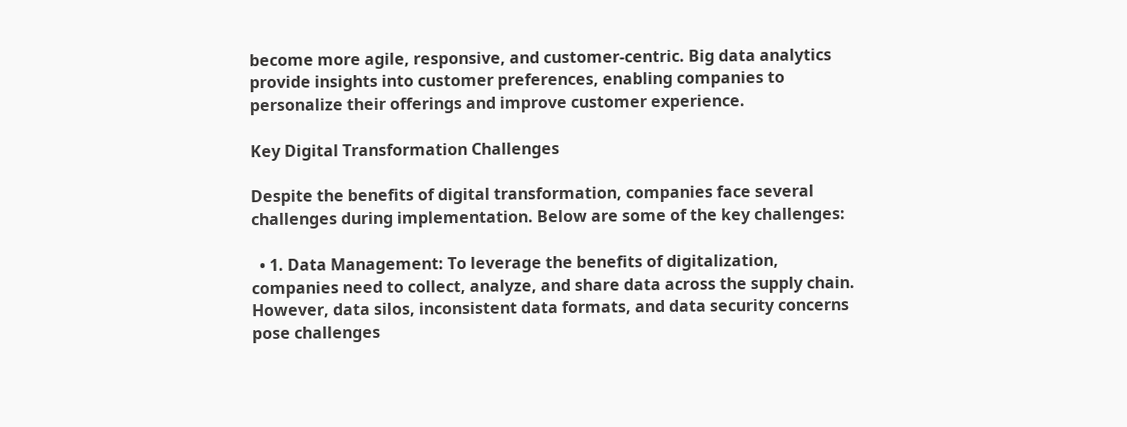become more agile, responsive, and customer-centric. Big data analytics provide insights into customer preferences, enabling companies to personalize their offerings and improve customer experience.

Key Digital Transformation Challenges

Despite the benefits of digital transformation, companies face several challenges during implementation. Below are some of the key challenges:

  • 1. Data Management: To leverage the benefits of digitalization, companies need to collect, analyze, and share data across the supply chain. However, data silos, inconsistent data formats, and data security concerns pose challenges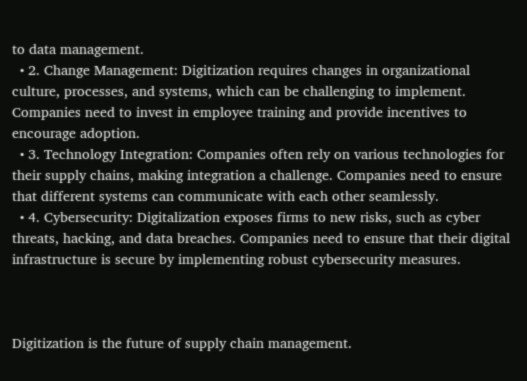to data management.
  • 2. Change Management: Digitization requires changes in organizational culture, processes, and systems, which can be challenging to implement. Companies need to invest in employee training and provide incentives to encourage adoption.
  • 3. Technology Integration: Companies often rely on various technologies for their supply chains, making integration a challenge. Companies need to ensure that different systems can communicate with each other seamlessly.
  • 4. Cybersecurity: Digitalization exposes firms to new risks, such as cyber threats, hacking, and data breaches. Companies need to ensure that their digital infrastructure is secure by implementing robust cybersecurity measures.



Digitization is the future of supply chain management.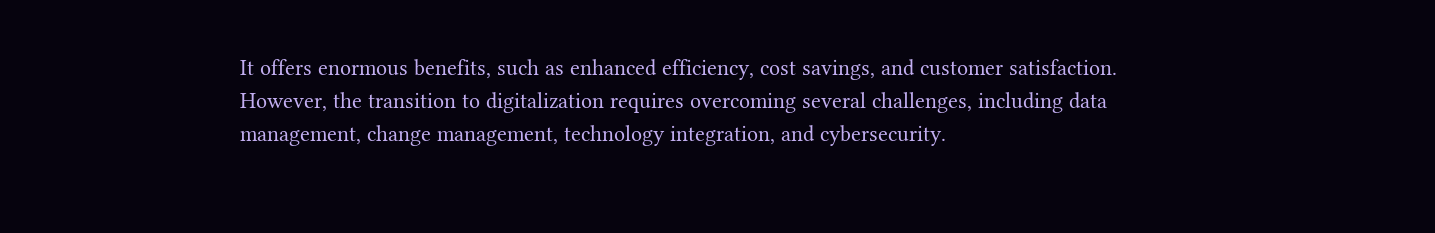It offers enormous benefits, such as enhanced efficiency, cost savings, and customer satisfaction. However, the transition to digitalization requires overcoming several challenges, including data management, change management, technology integration, and cybersecurity.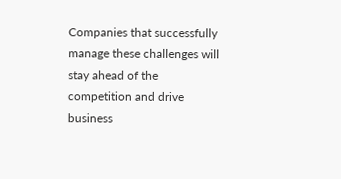Companies that successfully manage these challenges will stay ahead of the competition and drive business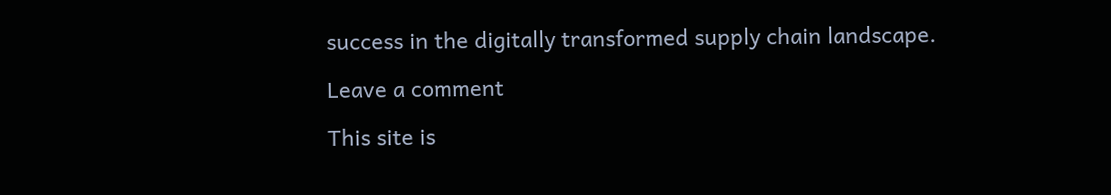success in the digitally transformed supply chain landscape.

Leave a comment

This site is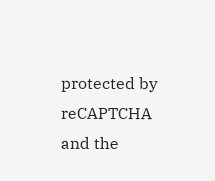protected by reCAPTCHA and the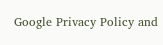Google Privacy Policy and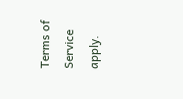Terms of Service apply.